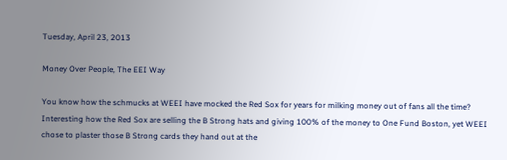Tuesday, April 23, 2013

Money Over People, The EEI Way

You know how the schmucks at WEEI have mocked the Red Sox for years for milking money out of fans all the time? Interesting how the Red Sox are selling the B Strong hats and giving 100% of the money to One Fund Boston, yet WEEI chose to plaster those B Strong cards they hand out at the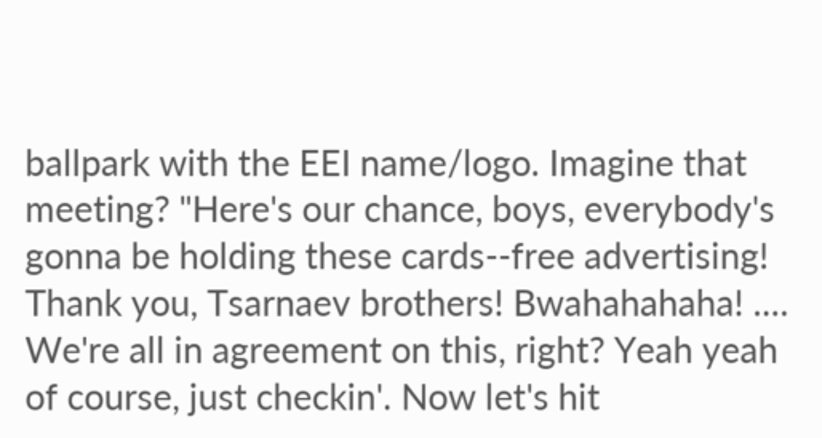ballpark with the EEI name/logo. Imagine that meeting? "Here's our chance, boys, everybody's gonna be holding these cards--free advertising! Thank you, Tsarnaev brothers! Bwahahahaha! .... We're all in agreement on this, right? Yeah yeah of course, just checkin'. Now let's hit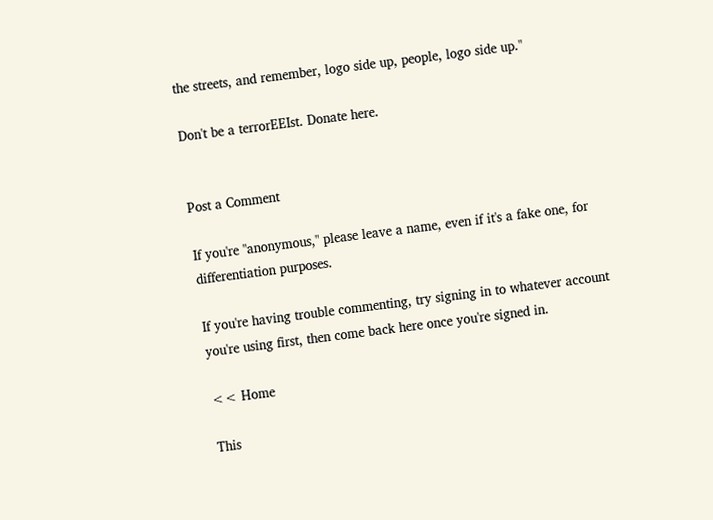the streets, and remember, logo side up, people, logo side up."

Don't be a terrorEEIst. Donate here.


Post a Comment

If you're "anonymous," please leave a name, even if it's a fake one, for differentiation purposes.

If you're having trouble commenting, try signing in to whatever account you're using first, then come back here once you're signed in.

<< Home

This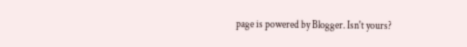page is powered by Blogger. Isn't yours?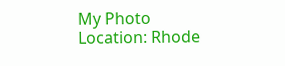My Photo
Location: Rhode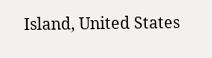Island, United States